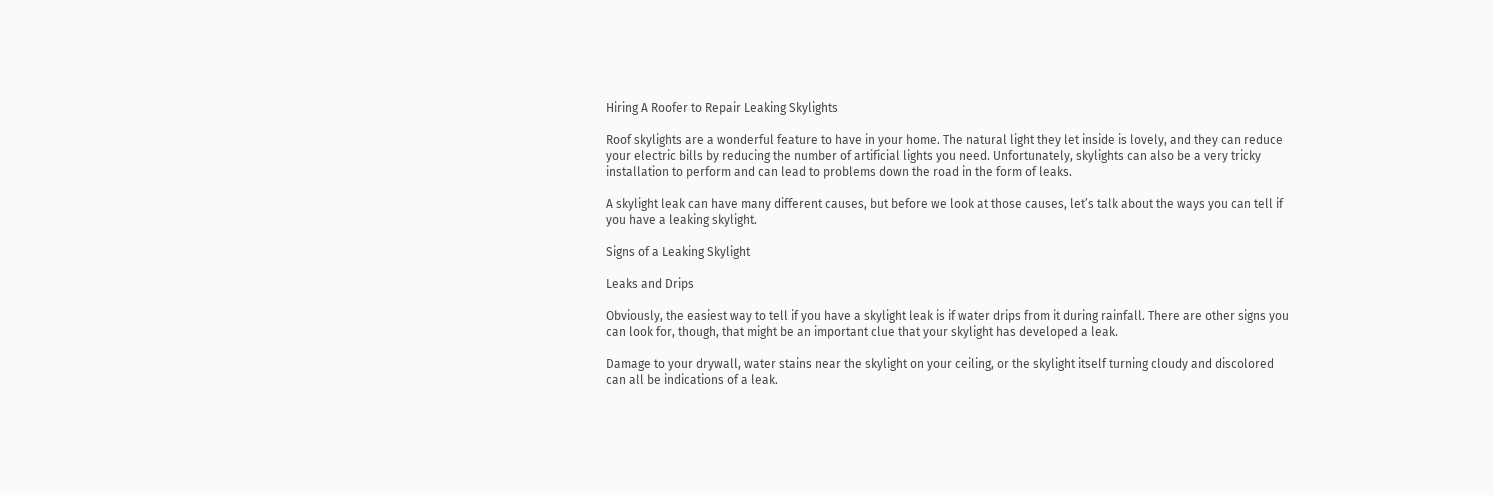Hiring A Roofer to Repair Leaking Skylights

Roof skylights are a wonderful feature to have in your home. The natural light they let inside is lovely, and they can reduce your electric bills by reducing the number of artificial lights you need. Unfortunately, skylights can also be a very tricky installation to perform and can lead to problems down the road in the form of leaks.

A skylight leak can have many different causes, but before we look at those causes, let’s talk about the ways you can tell if you have a leaking skylight.

Signs of a Leaking Skylight

Leaks and Drips

Obviously, the easiest way to tell if you have a skylight leak is if water drips from it during rainfall. There are other signs you can look for, though, that might be an important clue that your skylight has developed a leak.

Damage to your drywall, water stains near the skylight on your ceiling, or the skylight itself turning cloudy and discolored can all be indications of a leak.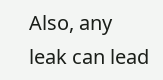Also, any leak can lead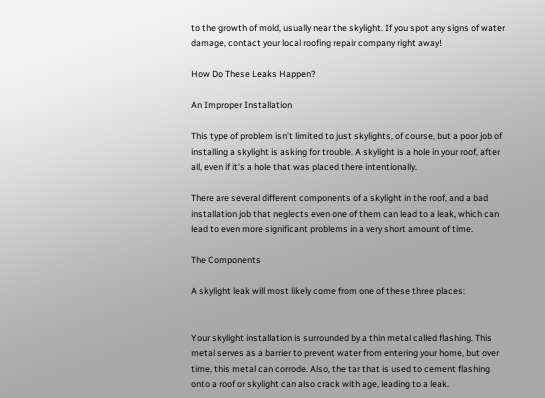to the growth of mold, usually near the skylight. If you spot any signs of water damage, contact your local roofing repair company right away!

How Do These Leaks Happen?

An Improper Installation

This type of problem isn’t limited to just skylights, of course, but a poor job of installing a skylight is asking for trouble. A skylight is a hole in your roof, after all, even if it’s a hole that was placed there intentionally.

There are several different components of a skylight in the roof, and a bad installation job that neglects even one of them can lead to a leak, which can lead to even more significant problems in a very short amount of time.

The Components

A skylight leak will most likely come from one of these three places:


Your skylight installation is surrounded by a thin metal called flashing. This metal serves as a barrier to prevent water from entering your home, but over time, this metal can corrode. Also, the tar that is used to cement flashing onto a roof or skylight can also crack with age, leading to a leak.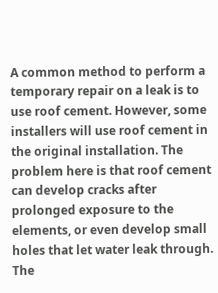A common method to perform a temporary repair on a leak is to use roof cement. However, some installers will use roof cement in the original installation. The problem here is that roof cement can develop cracks after prolonged exposure to the elements, or even develop small holes that let water leak through. The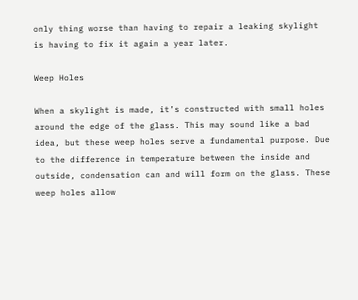only thing worse than having to repair a leaking skylight is having to fix it again a year later.

Weep Holes

When a skylight is made, it’s constructed with small holes around the edge of the glass. This may sound like a bad idea, but these weep holes serve a fundamental purpose. Due to the difference in temperature between the inside and outside, condensation can and will form on the glass. These weep holes allow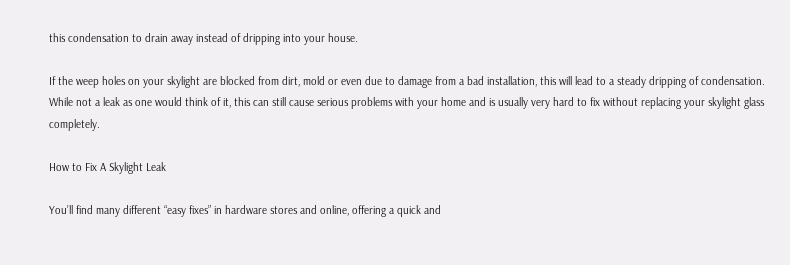this condensation to drain away instead of dripping into your house.

If the weep holes on your skylight are blocked from dirt, mold or even due to damage from a bad installation, this will lead to a steady dripping of condensation. While not a leak as one would think of it, this can still cause serious problems with your home and is usually very hard to fix without replacing your skylight glass completely.

How to Fix A Skylight Leak

You’ll find many different “easy fixes” in hardware stores and online, offering a quick and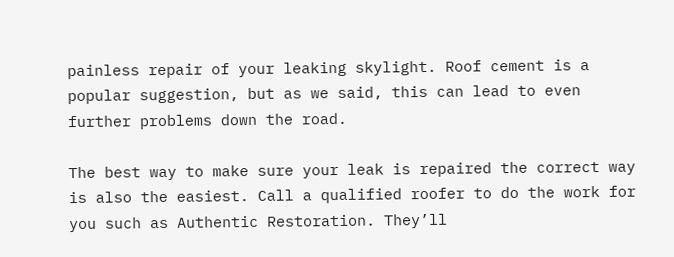painless repair of your leaking skylight. Roof cement is a popular suggestion, but as we said, this can lead to even further problems down the road.

The best way to make sure your leak is repaired the correct way is also the easiest. Call a qualified roofer to do the work for you such as Authentic Restoration. They’ll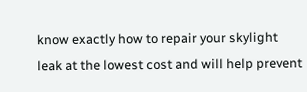know exactly how to repair your skylight leak at the lowest cost and will help prevent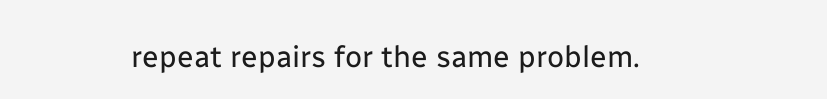repeat repairs for the same problem.